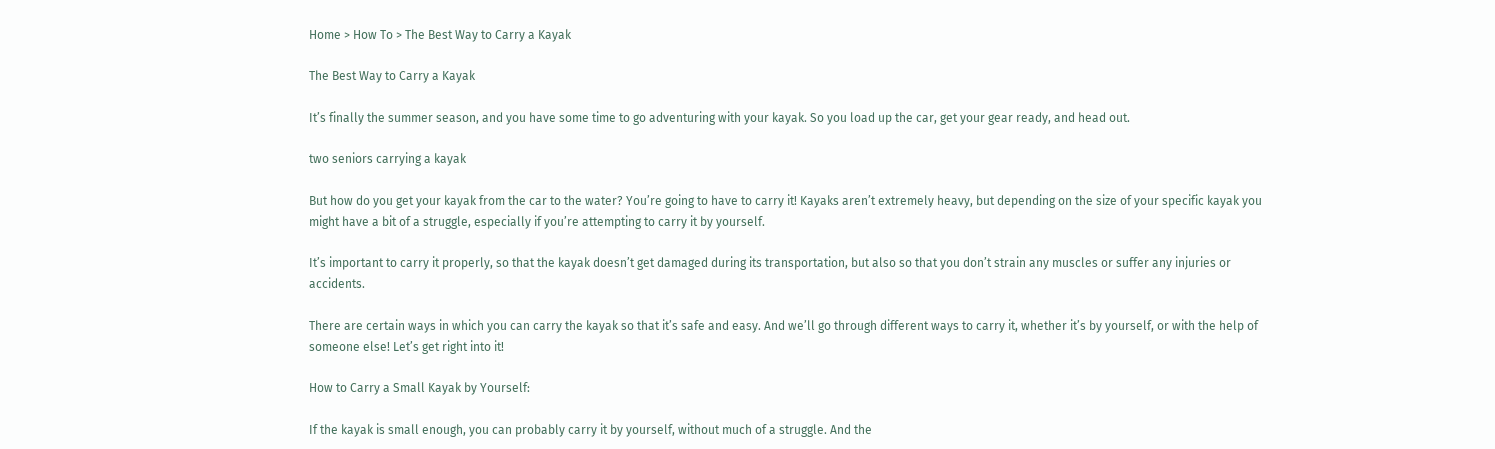Home > How To > The Best Way to Carry a Kayak

The Best Way to Carry a Kayak

It’s finally the summer season, and you have some time to go adventuring with your kayak. So you load up the car, get your gear ready, and head out.

two seniors carrying a kayak

But how do you get your kayak from the car to the water? You’re going to have to carry it! Kayaks aren’t extremely heavy, but depending on the size of your specific kayak you might have a bit of a struggle, especially if you’re attempting to carry it by yourself.

It’s important to carry it properly, so that the kayak doesn’t get damaged during its transportation, but also so that you don’t strain any muscles or suffer any injuries or accidents.

There are certain ways in which you can carry the kayak so that it’s safe and easy. And we’ll go through different ways to carry it, whether it’s by yourself, or with the help of someone else! Let’s get right into it!

How to Carry a Small Kayak by Yourself:

If the kayak is small enough, you can probably carry it by yourself, without much of a struggle. And the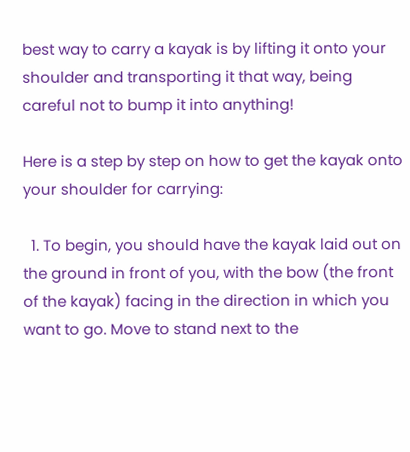best way to carry a kayak is by lifting it onto your shoulder and transporting it that way, being careful not to bump it into anything!

Here is a step by step on how to get the kayak onto your shoulder for carrying:

  1. To begin, you should have the kayak laid out on the ground in front of you, with the bow (the front of the kayak) facing in the direction in which you want to go. Move to stand next to the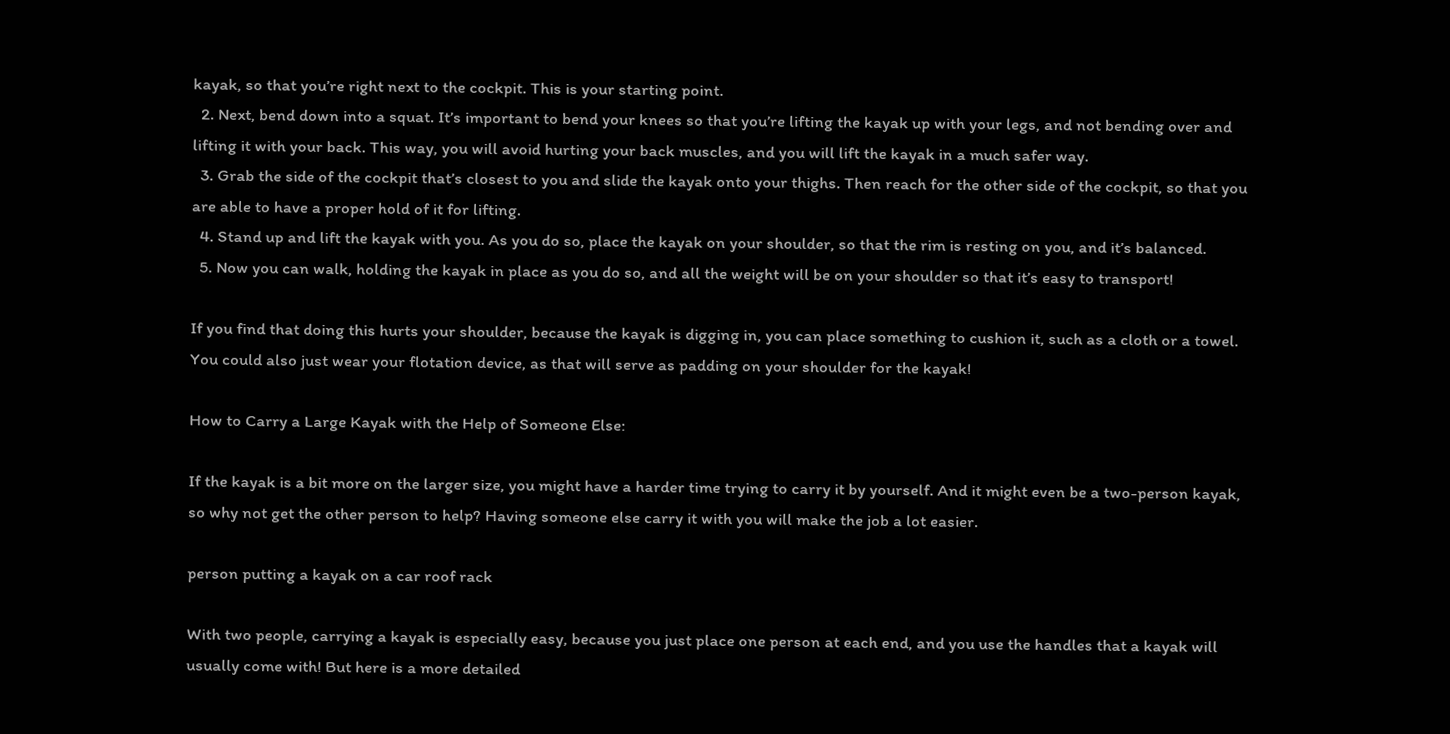kayak, so that you’re right next to the cockpit. This is your starting point.
  2. Next, bend down into a squat. It’s important to bend your knees so that you’re lifting the kayak up with your legs, and not bending over and lifting it with your back. This way, you will avoid hurting your back muscles, and you will lift the kayak in a much safer way.
  3. Grab the side of the cockpit that’s closest to you and slide the kayak onto your thighs. Then reach for the other side of the cockpit, so that you are able to have a proper hold of it for lifting.
  4. Stand up and lift the kayak with you. As you do so, place the kayak on your shoulder, so that the rim is resting on you, and it’s balanced.
  5. Now you can walk, holding the kayak in place as you do so, and all the weight will be on your shoulder so that it’s easy to transport!

If you find that doing this hurts your shoulder, because the kayak is digging in, you can place something to cushion it, such as a cloth or a towel. You could also just wear your flotation device, as that will serve as padding on your shoulder for the kayak!

How to Carry a Large Kayak with the Help of Someone Else:

If the kayak is a bit more on the larger size, you might have a harder time trying to carry it by yourself. And it might even be a two-person kayak, so why not get the other person to help? Having someone else carry it with you will make the job a lot easier.

person putting a kayak on a car roof rack

With two people, carrying a kayak is especially easy, because you just place one person at each end, and you use the handles that a kayak will usually come with! But here is a more detailed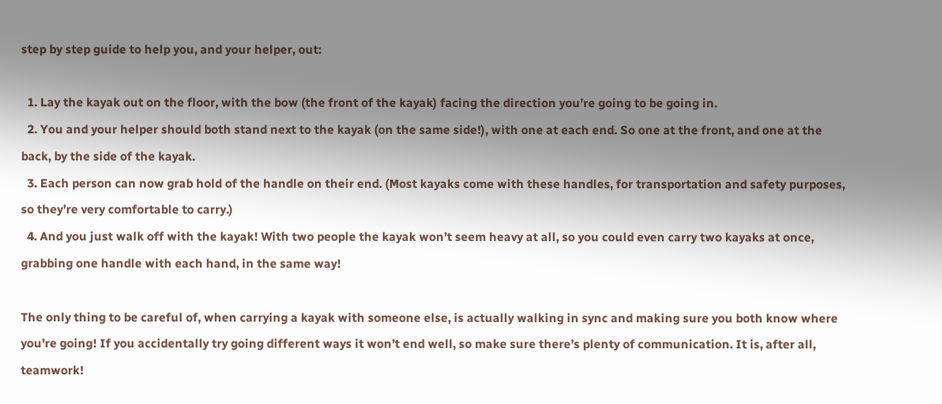step by step guide to help you, and your helper, out:

  1. Lay the kayak out on the floor, with the bow (the front of the kayak) facing the direction you’re going to be going in.
  2. You and your helper should both stand next to the kayak (on the same side!), with one at each end. So one at the front, and one at the back, by the side of the kayak.
  3. Each person can now grab hold of the handle on their end. (Most kayaks come with these handles, for transportation and safety purposes, so they’re very comfortable to carry.)
  4. And you just walk off with the kayak! With two people the kayak won’t seem heavy at all, so you could even carry two kayaks at once, grabbing one handle with each hand, in the same way!

The only thing to be careful of, when carrying a kayak with someone else, is actually walking in sync and making sure you both know where you’re going! If you accidentally try going different ways it won’t end well, so make sure there’s plenty of communication. It is, after all, teamwork!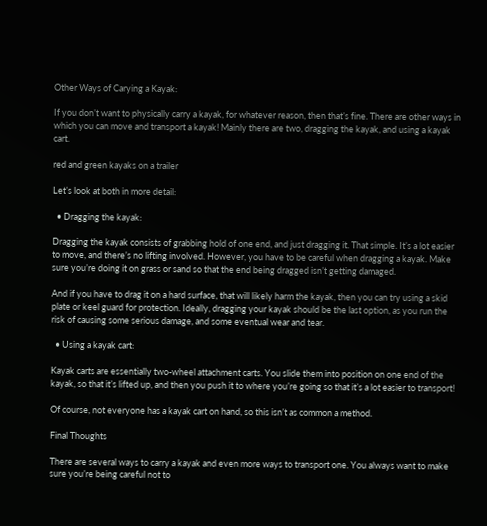Other Ways of Carying a Kayak:

If you don’t want to physically carry a kayak, for whatever reason, then that’s fine. There are other ways in which you can move and transport a kayak! Mainly there are two, dragging the kayak, and using a kayak cart.

red and green kayaks on a trailer

Let’s look at both in more detail:

  • Dragging the kayak:

Dragging the kayak consists of grabbing hold of one end, and just dragging it. That simple. It’s a lot easier to move, and there’s no lifting involved. However, you have to be careful when dragging a kayak. Make sure you’re doing it on grass or sand so that the end being dragged isn’t getting damaged.

And if you have to drag it on a hard surface, that will likely harm the kayak, then you can try using a skid plate or keel guard for protection. Ideally, dragging your kayak should be the last option, as you run the risk of causing some serious damage, and some eventual wear and tear.

  • Using a kayak cart:

Kayak carts are essentially two-wheel attachment carts. You slide them into position on one end of the kayak, so that it’s lifted up, and then you push it to where you’re going so that it’s a lot easier to transport!

Of course, not everyone has a kayak cart on hand, so this isn’t as common a method.

Final Thoughts

There are several ways to carry a kayak and even more ways to transport one. You always want to make sure you’re being careful not to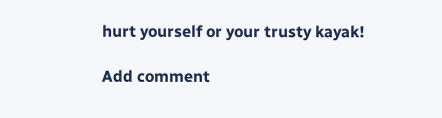hurt yourself or your trusty kayak!

Add comment